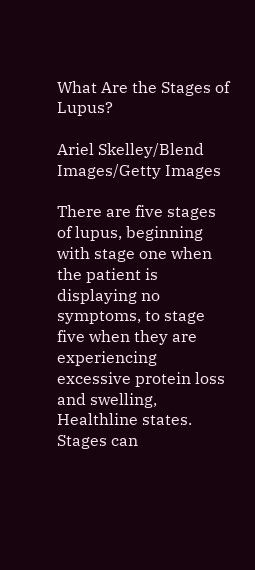What Are the Stages of Lupus?

Ariel Skelley/Blend Images/Getty Images

There are five stages of lupus, beginning with stage one when the patient is displaying no symptoms, to stage five when they are experiencing excessive protein loss and swelling, Healthline states. Stages can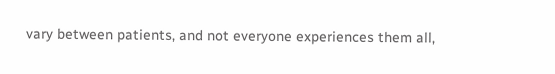vary between patients, and not everyone experiences them all,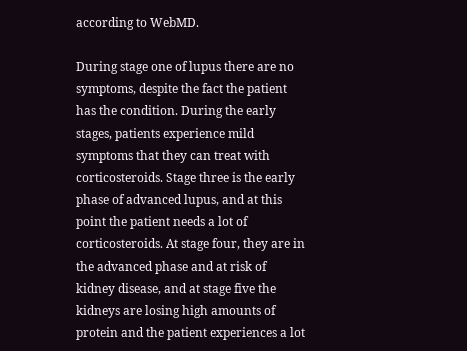according to WebMD.

During stage one of lupus there are no symptoms, despite the fact the patient has the condition. During the early stages, patients experience mild symptoms that they can treat with corticosteroids. Stage three is the early phase of advanced lupus, and at this point the patient needs a lot of corticosteroids. At stage four, they are in the advanced phase and at risk of kidney disease, and at stage five the kidneys are losing high amounts of protein and the patient experiences a lot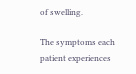of swelling.

The symptoms each patient experiences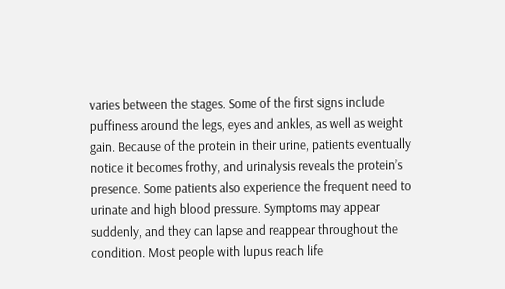varies between the stages. Some of the first signs include puffiness around the legs, eyes and ankles, as well as weight gain. Because of the protein in their urine, patients eventually notice it becomes frothy, and urinalysis reveals the protein’s presence. Some patients also experience the frequent need to urinate and high blood pressure. Symptoms may appear suddenly, and they can lapse and reappear throughout the condition. Most people with lupus reach life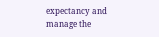expectancy and manage the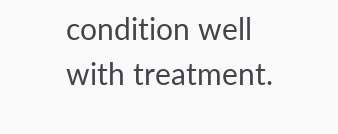condition well with treatment.